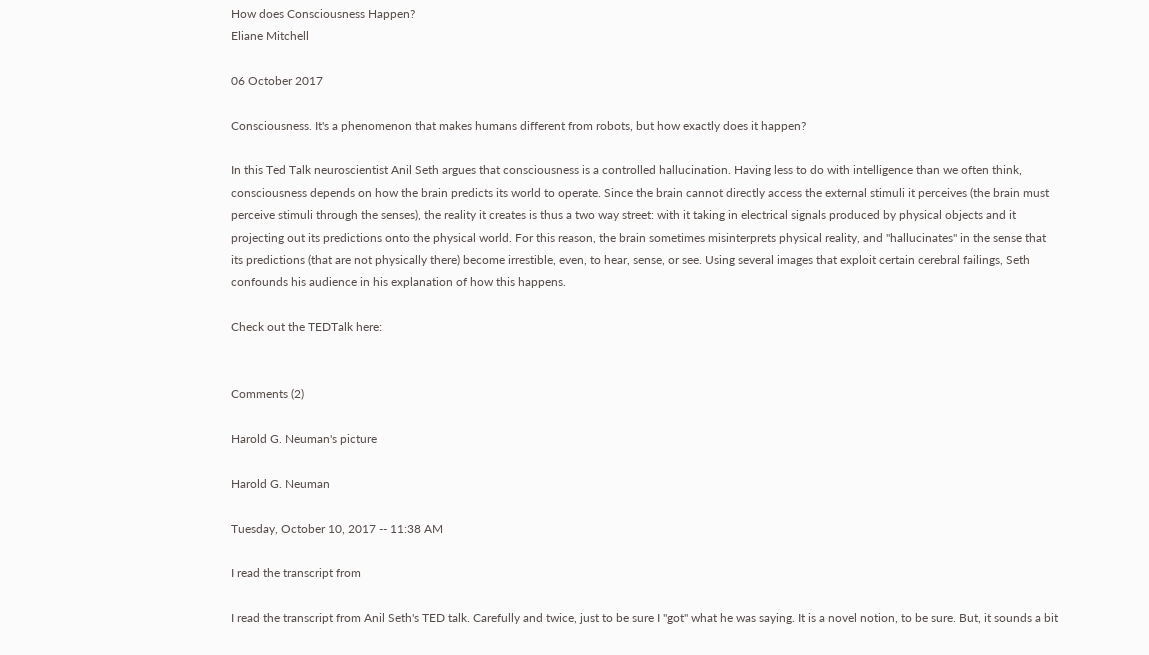How does Consciousness Happen?
Eliane Mitchell

06 October 2017

Consciousness. It's a phenomenon that makes humans different from robots, but how exactly does it happen?

In this Ted Talk neuroscientist Anil Seth argues that consciousness is a controlled hallucination. Having less to do with intelligence than we often think, consciousness depends on how the brain predicts its world to operate. Since the brain cannot directly access the external stimuli it perceives (the brain must perceive stimuli through the senses), the reality it creates is thus a two way street: with it taking in electrical signals produced by physical objects and it projecting out its predictions onto the physical world. For this reason, the brain sometimes misinterprets physical reality, and "hallucinates" in the sense that its predictions (that are not physically there) become irrestible, even, to hear, sense, or see. Using several images that exploit certain cerebral failings, Seth confounds his audience in his explanation of how this happens.

Check out the TEDTalk here:


Comments (2)

Harold G. Neuman's picture

Harold G. Neuman

Tuesday, October 10, 2017 -- 11:38 AM

I read the transcript from

I read the transcript from Anil Seth's TED talk. Carefully and twice, just to be sure I "got" what he was saying. It is a novel notion, to be sure. But, it sounds a bit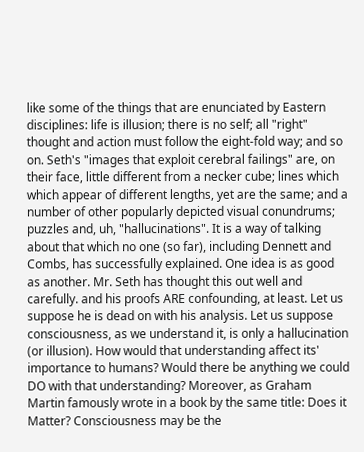like some of the things that are enunciated by Eastern disciplines: life is illusion; there is no self; all "right" thought and action must follow the eight-fold way; and so on. Seth's "images that exploit cerebral failings" are, on their face, little different from a necker cube; lines which which appear of different lengths, yet are the same; and a number of other popularly depicted visual conundrums; puzzles and, uh, "hallucinations". It is a way of talking about that which no one (so far), including Dennett and Combs, has successfully explained. One idea is as good as another. Mr. Seth has thought this out well and carefully. and his proofs ARE confounding, at least. Let us suppose he is dead on with his analysis. Let us suppose consciousness, as we understand it, is only a hallucination (or illusion). How would that understanding affect its' importance to humans? Would there be anything we could DO with that understanding? Moreover, as Graham Martin famously wrote in a book by the same title: Does it Matter? Consciousness may be the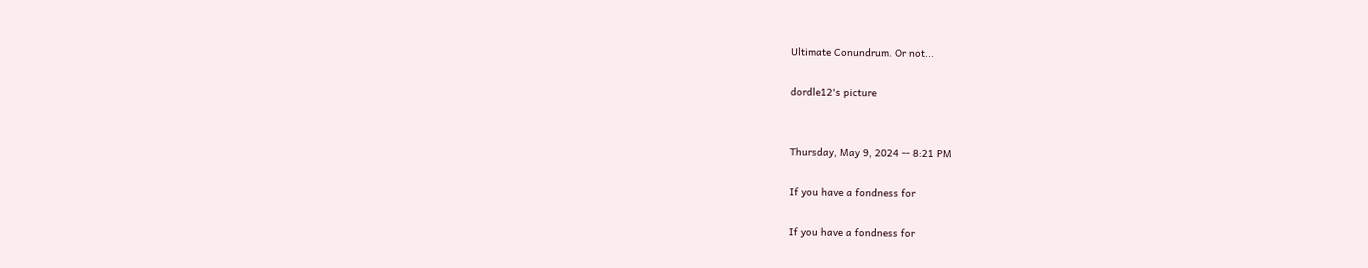Ultimate Conundrum. Or not...

dordle12's picture


Thursday, May 9, 2024 -- 8:21 PM

If you have a fondness for

If you have a fondness for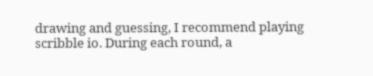drawing and guessing, I recommend playing scribble io. During each round, a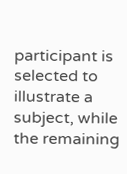participant is selected to illustrate a subject, while the remaining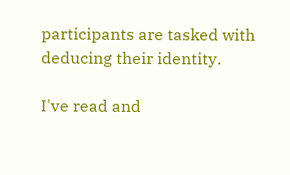participants are tasked with deducing their identity.

I've read and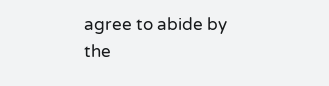agree to abide by the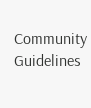Community Guidelines